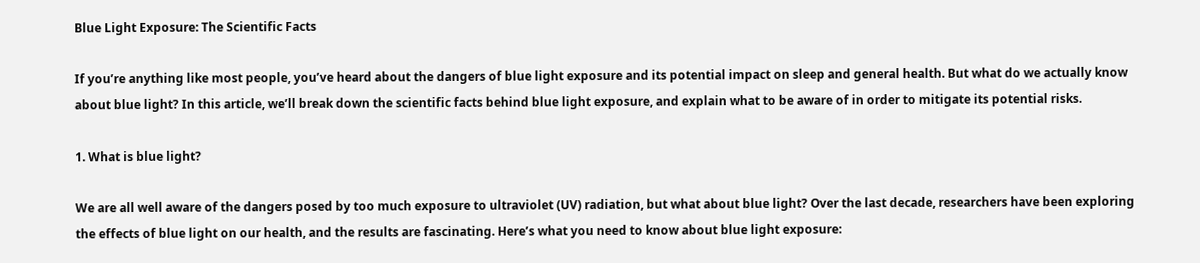Blue Light Exposure: The Scientific Facts

If you’re anything like most people, you’ve heard about the dangers of blue light exposure and its potential impact on sleep and general health. But what do we actually know about blue light? In this article, we’ll break down the scientific facts behind blue light exposure, and explain what to be aware of in order to mitigate its potential risks.

1. What is blue light?

We are all well aware of the dangers posed by too much exposure to ultraviolet (UV) radiation, but what about blue light? Over the last decade, researchers have been exploring the effects of blue light on our health, and the results are fascinating. Here’s what you need to know about blue light exposure: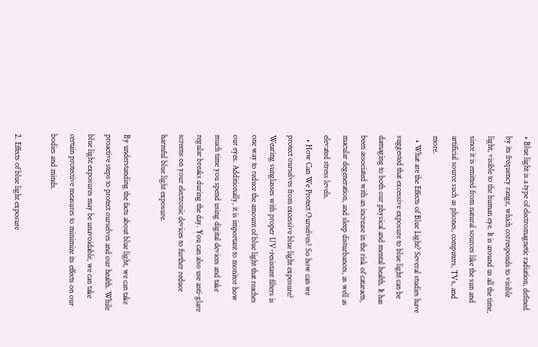• Blue light is a type of electromagnetic radiation, defined by its frequency range, which corresponds to visible light, visible to the human eye. It is around us all the time, since it is emitted from natural sources like the sun and artificial source such as phones, computers, TVs, and more.
  • What are the Effects of Blue Light? Several studies have suggested that excessive exposure to blue light can be damaging to both our physical and mental health. It has been associated with an increase in the risk of cataracts, macular degeneration, and sleep disturbances, as well as elevated stress levels.
  • How Can We Protect Ourselves? So how can we protect ourselves from excessive blue light exposure? Wearing sunglasses with proper UV-resistant filters is one way to reduce the amount of blue light that reaches our eyes. Additionally, it is important to monitor how much time you spend using digital devices and take regular breaks during the day. You can also use anti-glare screens on your electronic devices to further reduce harmful blue light exposure.

By understanding the facts about blue light, we can take proactive steps to protect ourselves and our health. While blue light exposures may be unavoidable, we can take certain protective measures to minimize its effects on our bodies and minds.

2. Effects of blue light exposure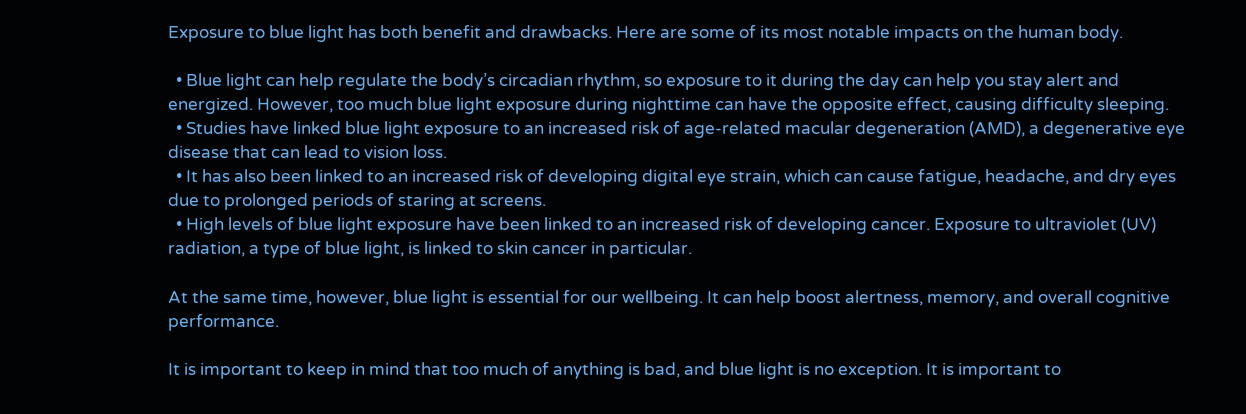Exposure to blue light has both benefit and drawbacks. Here are some of its most notable impacts on the human body.

  • Blue light can help regulate the body’s circadian rhythm, so exposure to it during the day can help you stay alert and energized. However, too much blue light exposure during nighttime can have the opposite effect, causing difficulty sleeping.
  • Studies have linked blue light exposure to an increased risk of age-related macular degeneration (AMD), a degenerative eye disease that can lead to vision loss.
  • It has also been linked to an increased risk of developing digital eye strain, which can cause fatigue, headache, and dry eyes due to prolonged periods of staring at screens.
  • High levels of blue light exposure have been linked to an increased risk of developing cancer. Exposure to ultraviolet (UV) radiation, a type of blue light, is linked to skin cancer in particular.

At the same time, however, blue light is essential for our wellbeing. It can help boost alertness, memory, and overall cognitive performance.

It is important to keep in mind that too much of anything is bad, and blue light is no exception. It is important to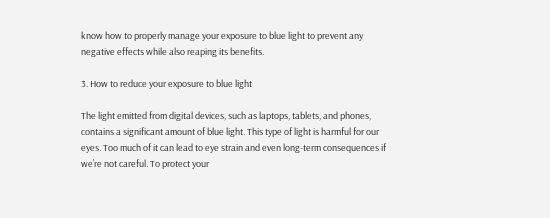know how to properly manage your exposure to blue light to prevent any negative effects while also reaping its benefits.

3. How to reduce your exposure to blue light

The light emitted from digital devices, such as laptops, tablets, and phones, contains a significant amount of blue light. This type of light is harmful for our eyes. Too much of it can lead to eye strain and even long-term consequences if we’re not careful. To protect your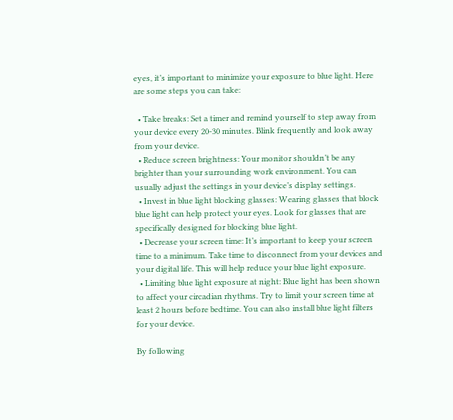eyes, it’s important to minimize your exposure to blue light. Here are some steps you can take:

  • Take breaks: Set a timer and remind yourself to step away from your device every 20-30 minutes. Blink frequently and look away from your device.
  • Reduce screen brightness: Your monitor shouldn’t be any brighter than your surrounding work environment. You can usually adjust the settings in your device’s display settings.
  • Invest in blue light blocking glasses: Wearing glasses that block blue light can help protect your eyes. Look for glasses that are specifically designed for blocking blue light.
  • Decrease your screen time: It’s important to keep your screen time to a minimum. Take time to disconnect from your devices and your digital life. This will help reduce your blue light exposure.
  • Limiting blue light exposure at night: Blue light has been shown to affect your circadian rhythms. Try to limit your screen time at least 2 hours before bedtime. You can also install blue light filters for your device.

By following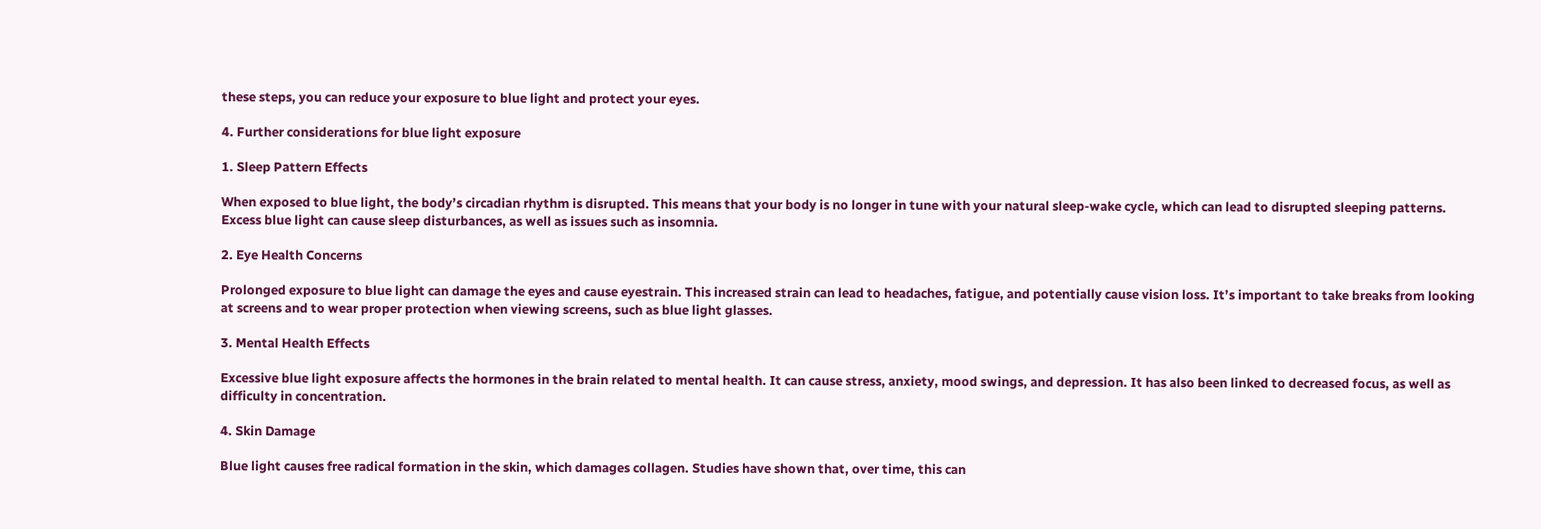these steps, you can reduce your exposure to blue light and protect your eyes.

4. Further considerations for blue light exposure

1. Sleep Pattern Effects

When exposed to blue light, the body’s circadian rhythm is disrupted. This means that your body is no longer in tune with your natural sleep-wake cycle, which can lead to disrupted sleeping patterns. Excess blue light can cause sleep disturbances, as well as issues such as insomnia.

2. Eye Health Concerns

Prolonged exposure to blue light can damage the eyes and cause eyestrain. This increased strain can lead to headaches, fatigue, and potentially cause vision loss. It’s important to take breaks from looking at screens and to wear proper protection when viewing screens, such as blue light glasses.

3. Mental Health Effects

Excessive blue light exposure affects the hormones in the brain related to mental health. It can cause stress, anxiety, mood swings, and depression. It has also been linked to decreased focus, as well as difficulty in concentration.

4. Skin Damage

Blue light causes free radical formation in the skin, which damages collagen. Studies have shown that, over time, this can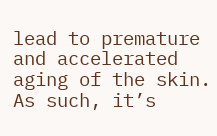lead to premature and accelerated aging of the skin. As such, it’s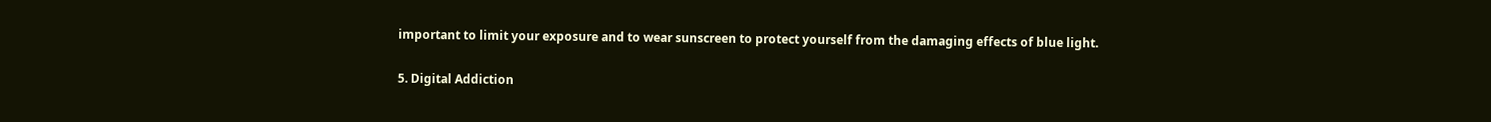important to limit your exposure and to wear sunscreen to protect yourself from the damaging effects of blue light.

5. Digital Addiction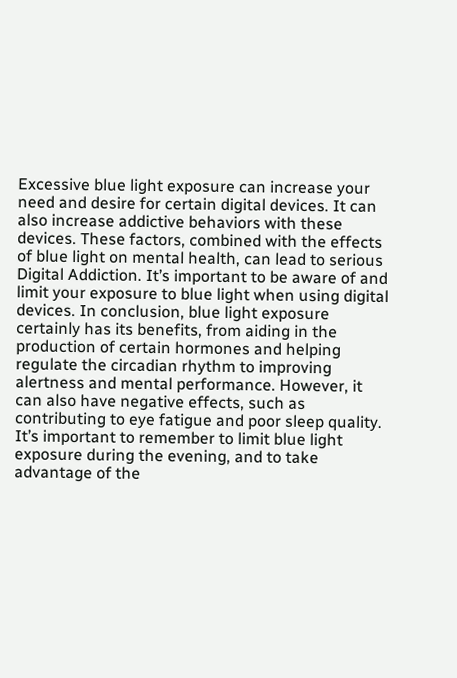Excessive blue light exposure can increase your need and desire for certain digital devices. It can also increase addictive behaviors with these devices. These factors, combined with the effects of blue light on mental health, can lead to serious Digital Addiction. It’s important to be aware of and limit your exposure to blue light when using digital devices. In conclusion, blue light exposure certainly has its benefits, from aiding in the production of certain hormones and helping regulate the circadian rhythm to improving alertness and mental performance. However, it can also have negative effects, such as contributing to eye fatigue and poor sleep quality. It’s important to remember to limit blue light exposure during the evening, and to take advantage of the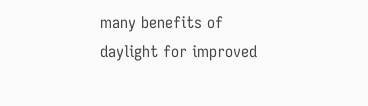many benefits of daylight for improved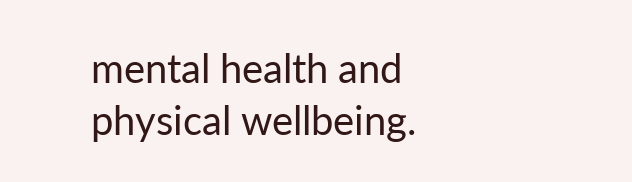mental health and physical wellbeing.